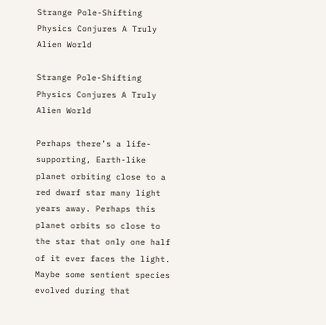Strange Pole-Shifting Physics Conjures A Truly Alien World

Strange Pole-Shifting Physics Conjures A Truly Alien World

Perhaps there’s a life-supporting, Earth-like planet orbiting close to a red dwarf star many light years away. Perhaps this planet orbits so close to the star that only one half of it ever faces the light. Maybe some sentient species evolved during that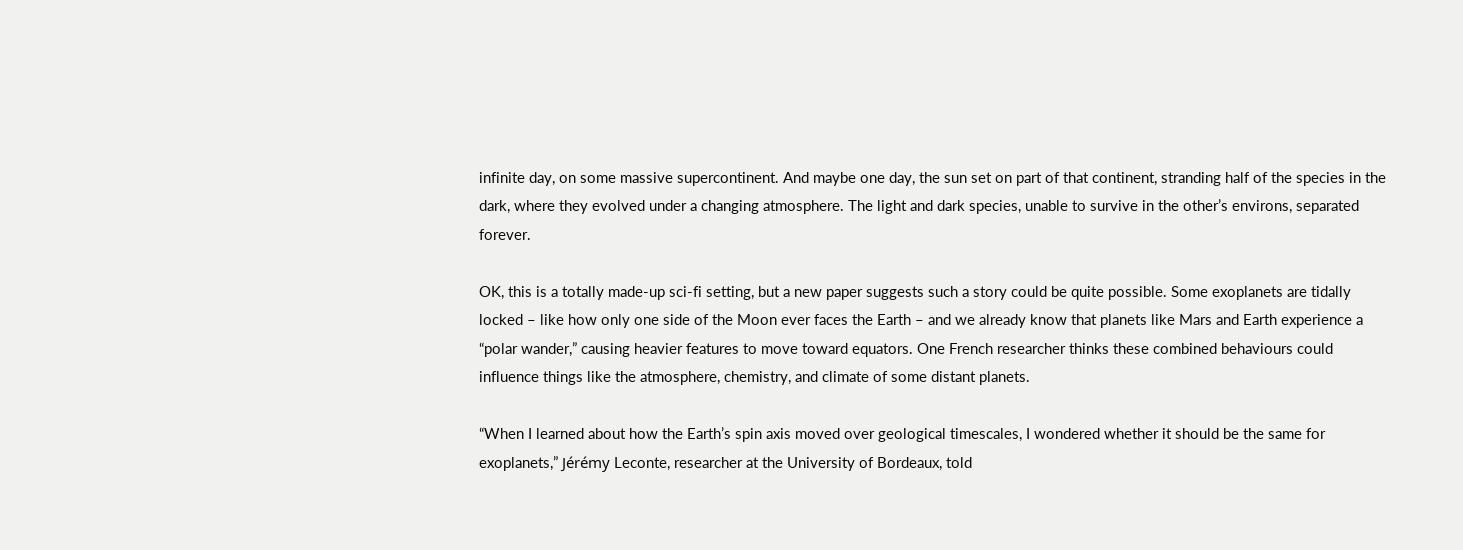infinite day, on some massive supercontinent. And maybe one day, the sun set on part of that continent, stranding half of the species in the dark, where they evolved under a changing atmosphere. The light and dark species, unable to survive in the other’s environs, separated forever.

OK, this is a totally made-up sci-fi setting, but a new paper suggests such a story could be quite possible. Some exoplanets are tidally locked – like how only one side of the Moon ever faces the Earth – and we already know that planets like Mars and Earth experience a “polar wander,” causing heavier features to move toward equators. One French researcher thinks these combined behaviours could influence things like the atmosphere, chemistry, and climate of some distant planets.

“When I learned about how the Earth’s spin axis moved over geological timescales, I wondered whether it should be the same for exoplanets,” Jérémy Leconte, researcher at the University of Bordeaux, told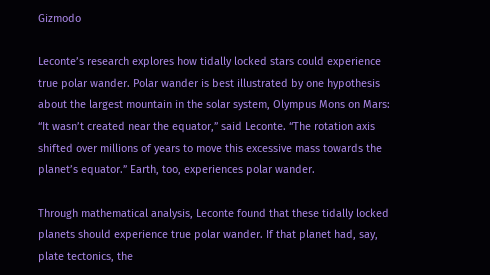Gizmodo

Leconte’s research explores how tidally locked stars could experience true polar wander. Polar wander is best illustrated by one hypothesis about the largest mountain in the solar system, Olympus Mons on Mars: “It wasn’t created near the equator,” said Leconte. “The rotation axis shifted over millions of years to move this excessive mass towards the planet’s equator.” Earth, too, experiences polar wander.

Through mathematical analysis, Leconte found that these tidally locked planets should experience true polar wander. If that planet had, say, plate tectonics, the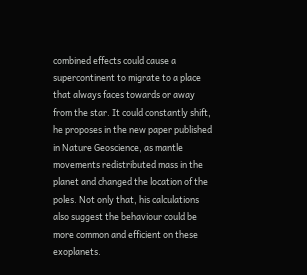combined effects could cause a supercontinent to migrate to a place that always faces towards or away from the star. It could constantly shift, he proposes in the new paper published in Nature Geoscience, as mantle movements redistributed mass in the planet and changed the location of the poles. Not only that, his calculations also suggest the behaviour could be more common and efficient on these exoplanets.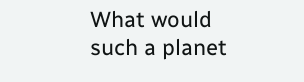What would such a planet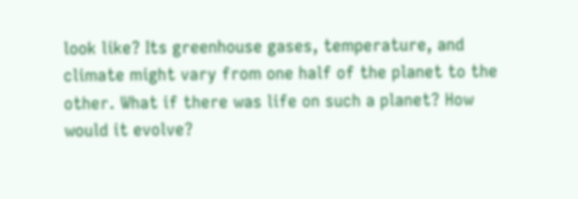look like? Its greenhouse gases, temperature, and climate might vary from one half of the planet to the other. What if there was life on such a planet? How would it evolve?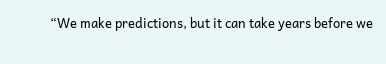“We make predictions, but it can take years before we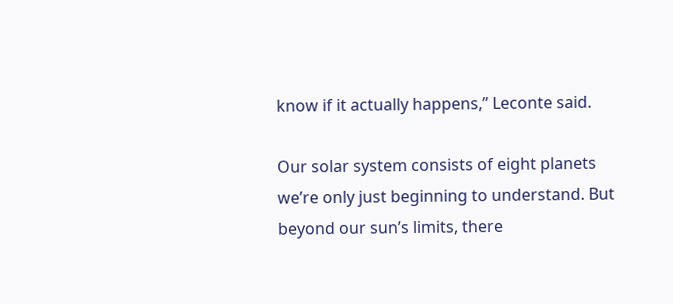know if it actually happens,” Leconte said.

Our solar system consists of eight planets we’re only just beginning to understand. But beyond our sun’s limits, there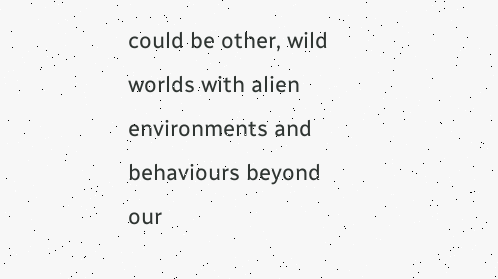could be other, wild worlds with alien environments and behaviours beyond our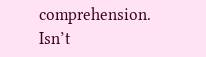comprehension. Isn’t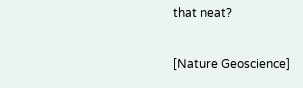that neat?

[Nature Geoscience]